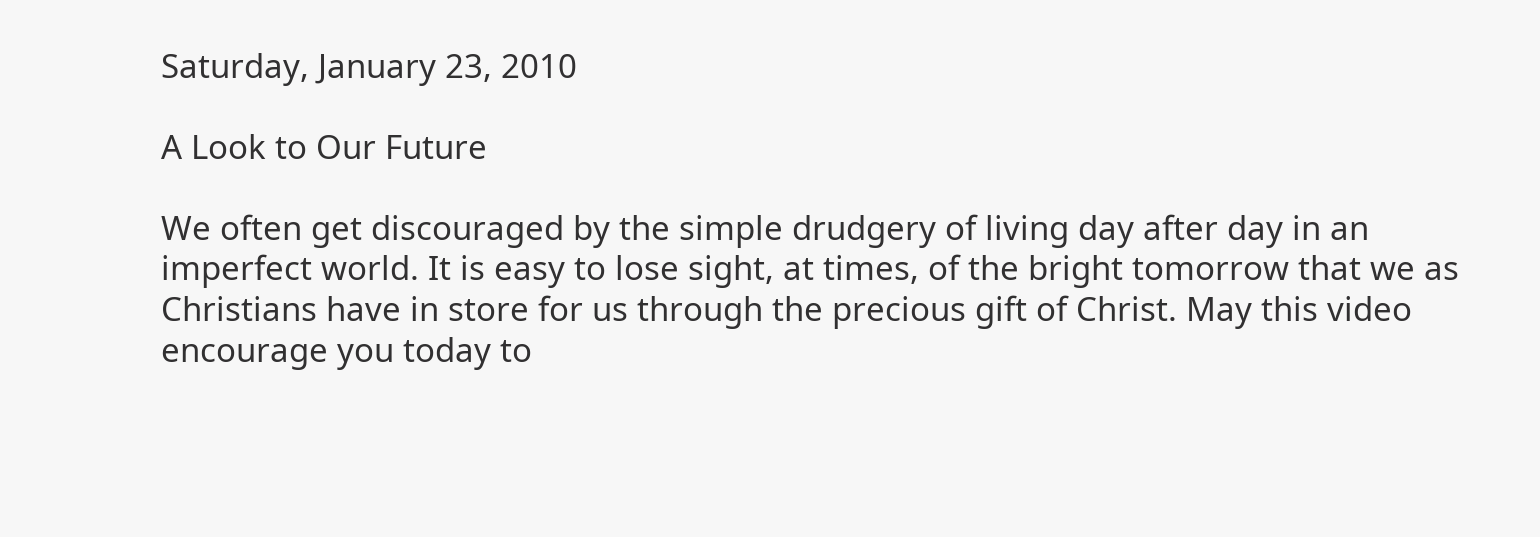Saturday, January 23, 2010

A Look to Our Future

We often get discouraged by the simple drudgery of living day after day in an imperfect world. It is easy to lose sight, at times, of the bright tomorrow that we as Christians have in store for us through the precious gift of Christ. May this video encourage you today to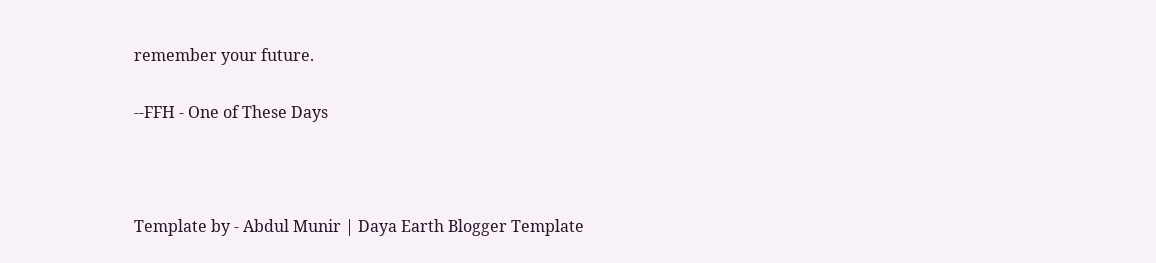remember your future.

--FFH - One of These Days



Template by - Abdul Munir | Daya Earth Blogger Template